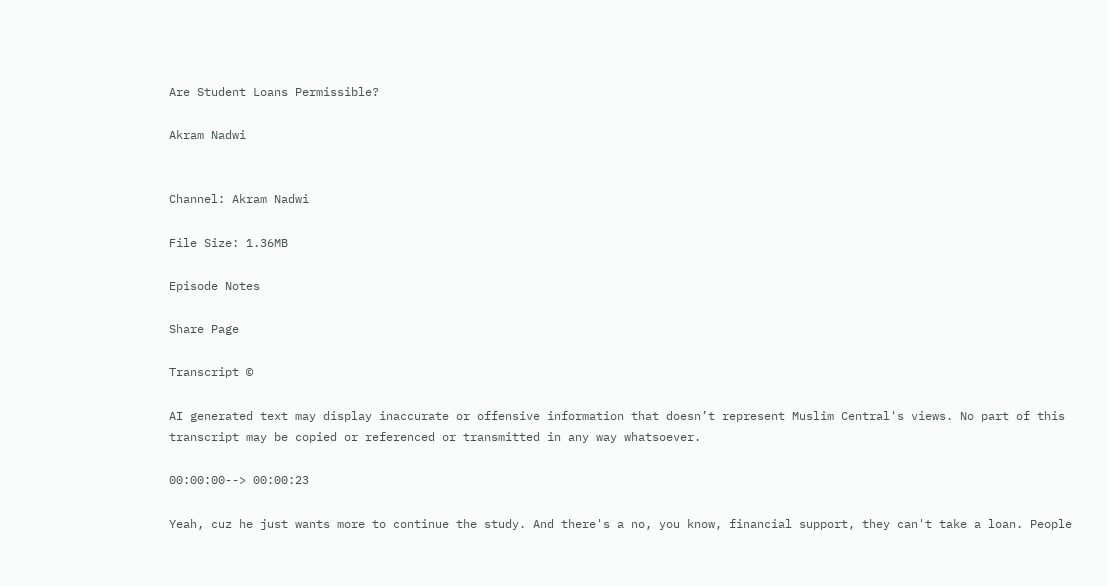Are Student Loans Permissible?

Akram Nadwi


Channel: Akram Nadwi

File Size: 1.36MB

Episode Notes

Share Page

Transcript ©

AI generated text may display inaccurate or offensive information that doesn’t represent Muslim Central's views. No part of this transcript may be copied or referenced or transmitted in any way whatsoever.

00:00:00--> 00:00:23

Yeah, cuz he just wants more to continue the study. And there's a no, you know, financial support, they can't take a loan. People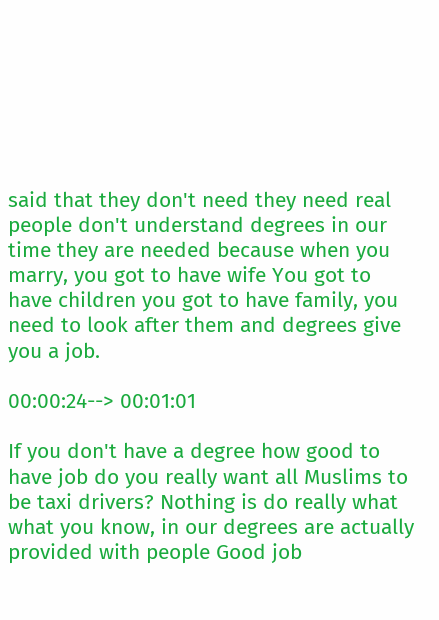said that they don't need they need real people don't understand degrees in our time they are needed because when you marry, you got to have wife You got to have children you got to have family, you need to look after them and degrees give you a job.

00:00:24--> 00:01:01

If you don't have a degree how good to have job do you really want all Muslims to be taxi drivers? Nothing is do really what what you know, in our degrees are actually provided with people Good job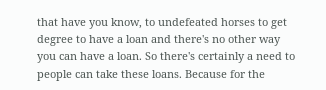that have you know, to undefeated horses to get degree to have a loan and there's no other way you can have a loan. So there's certainly a need to people can take these loans. Because for the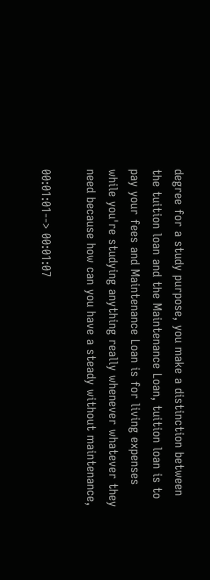degree for a study purpose, you make a distinction between the tuition loan and the Maintenance Loan, tuition loan is to pay your fees and Maintenance Loan is for living expenses while you're studying anything really whenever whatever they need because how can you have a steady without maintenance,

00:01:01--> 00:01:07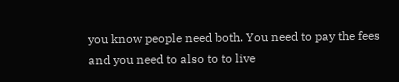you know people need both. You need to pay the fees and you need to also to to live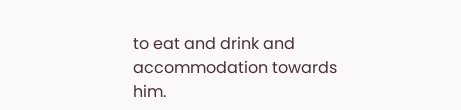to eat and drink and accommodation towards him.